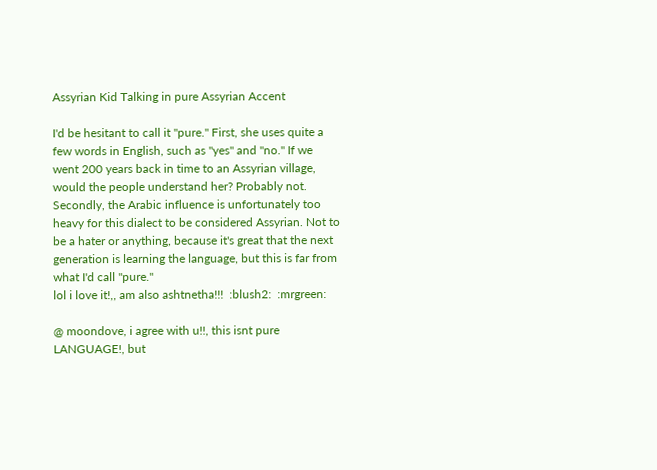Assyrian Kid Talking in pure Assyrian Accent

I'd be hesitant to call it "pure." First, she uses quite a few words in English, such as "yes" and "no." If we went 200 years back in time to an Assyrian village, would the people understand her? Probably not. Secondly, the Arabic influence is unfortunately too heavy for this dialect to be considered Assyrian. Not to be a hater or anything, because it's great that the next generation is learning the language, but this is far from what I'd call "pure."
lol i love it!,, am also ashtnetha!!!  :blush2:  :mrgreen:

@ moondove, i agree with u!!, this isnt pure LANGUAGE!, but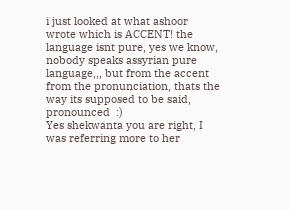i just looked at what ashoor wrote which is ACCENT! the language isnt pure, yes we know, nobody speaks assyrian pure language,,, but from the accent from the pronunciation, thats the way its supposed to be said, pronounced  :)
Yes shekwanta you are right, I was referring more to her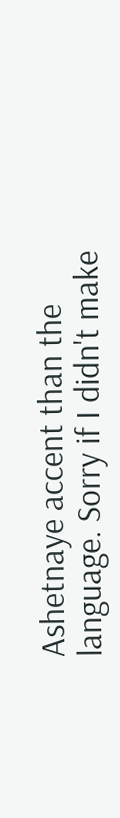Ashetnaye accent than the language. Sorry if I didn't make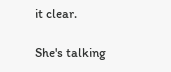it clear.

She's talking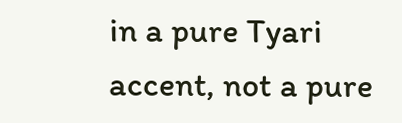in a pure Tyari accent, not a pure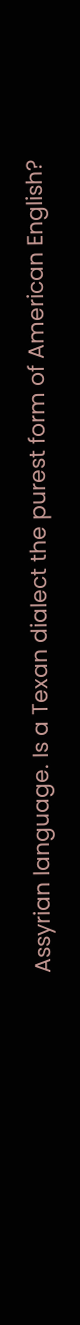Assyrian language. Is a Texan dialect the purest form of American English?